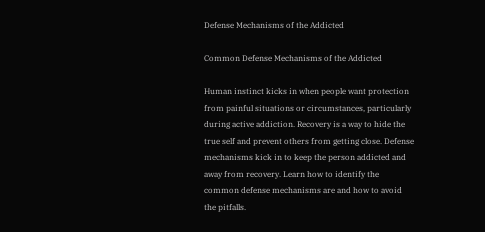Defense Mechanisms of the Addicted

Common Defense Mechanisms of the Addicted

Human instinct kicks in when people want protection from painful situations or circumstances, particularly during active addiction. Recovery is a way to hide the true self and prevent others from getting close. Defense mechanisms kick in to keep the person addicted and away from recovery. Learn how to identify the common defense mechanisms are and how to avoid the pitfalls.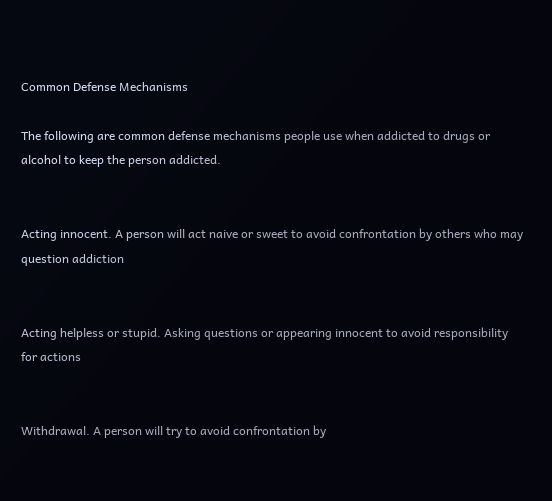Common Defense Mechanisms

The following are common defense mechanisms people use when addicted to drugs or alcohol to keep the person addicted.


Acting innocent. A person will act naive or sweet to avoid confrontation by others who may question addiction


Acting helpless or stupid. Asking questions or appearing innocent to avoid responsibility for actions


Withdrawal. A person will try to avoid confrontation by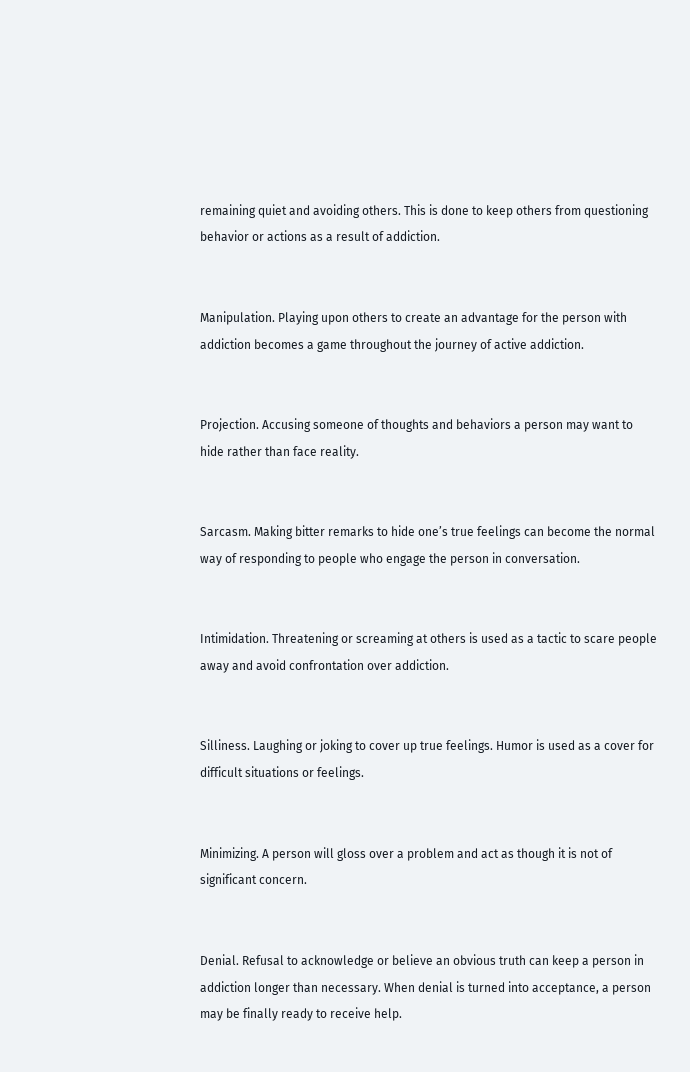remaining quiet and avoiding others. This is done to keep others from questioning behavior or actions as a result of addiction.


Manipulation. Playing upon others to create an advantage for the person with addiction becomes a game throughout the journey of active addiction.


Projection. Accusing someone of thoughts and behaviors a person may want to hide rather than face reality.


Sarcasm. Making bitter remarks to hide one’s true feelings can become the normal way of responding to people who engage the person in conversation.


Intimidation. Threatening or screaming at others is used as a tactic to scare people away and avoid confrontation over addiction.


Silliness. Laughing or joking to cover up true feelings. Humor is used as a cover for difficult situations or feelings.


Minimizing. A person will gloss over a problem and act as though it is not of significant concern.


Denial. Refusal to acknowledge or believe an obvious truth can keep a person in addiction longer than necessary. When denial is turned into acceptance, a person may be finally ready to receive help.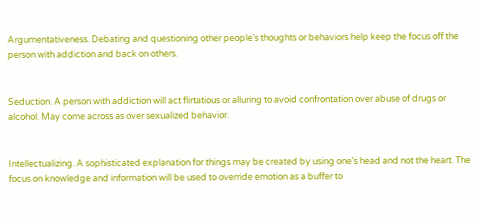Argumentativeness. Debating and questioning other people’s thoughts or behaviors help keep the focus off the person with addiction and back on others.


Seduction. A person with addiction will act flirtatious or alluring to avoid confrontation over abuse of drugs or alcohol. May come across as over sexualized behavior.


Intellectualizing. A sophisticated explanation for things may be created by using one’s head and not the heart. The focus on knowledge and information will be used to override emotion as a buffer to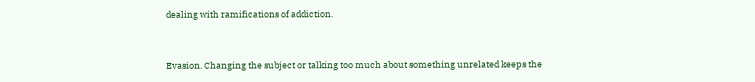dealing with ramifications of addiction.


Evasion. Changing the subject or talking too much about something unrelated keeps the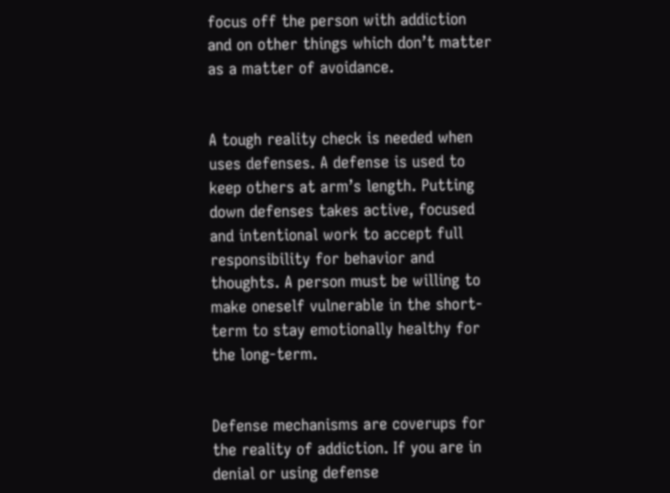focus off the person with addiction and on other things which don’t matter as a matter of avoidance.


A tough reality check is needed when uses defenses. A defense is used to keep others at arm’s length. Putting down defenses takes active, focused and intentional work to accept full responsibility for behavior and thoughts. A person must be willing to make oneself vulnerable in the short-term to stay emotionally healthy for the long-term.


Defense mechanisms are coverups for the reality of addiction. If you are in denial or using defense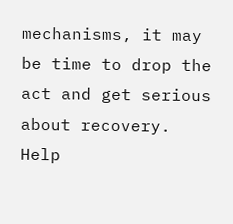mechanisms, it may be time to drop the act and get serious about recovery. Help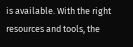is available. With the right resources and tools, the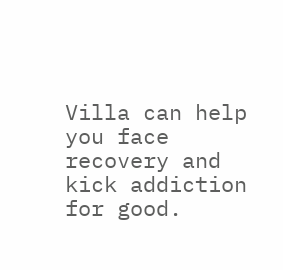Villa can help you face recovery and kick addiction for good.